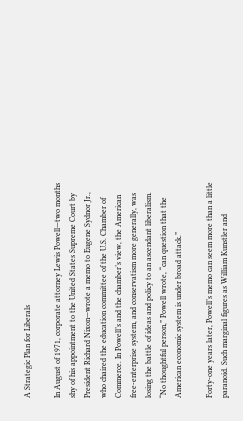A Strategic Plan for Liberals

In August of 1971, corporate attorney Lewis Powell—two months shy of his appointment to the United States Supreme Court by President Richard Nixon—wrote a memo to Eugene Sydnor Jr., who chaired the education committee of the U.S. Chamber of Commerce. In Powell’s and the chamber’s view, the American free-enterprise system, and conservatism more generally, was losing the battle of ideas and policy to an ascendant liberalism. “No thoughtful person,” Powell wrote, “can question that the American economic system is under broad attack.”

Forty-one years later, Powell’s memo can seem more than a little paranoid. Such marginal figures as William Kunstler and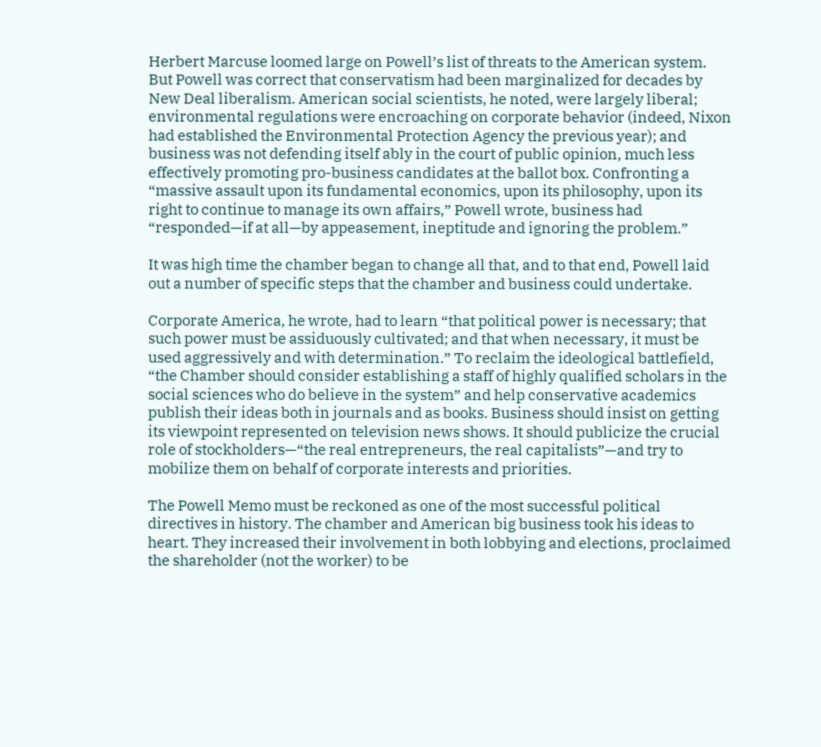Herbert Marcuse loomed large on Powell’s list of threats to the American system. But Powell was correct that conservatism had been marginalized for decades by New Deal liberalism. American social scientists, he noted, were largely liberal; environmental regulations were encroaching on corporate behavior (indeed, Nixon had established the Environmental Protection Agency the previous year); and business was not defending itself ably in the court of public opinion, much less effectively promoting pro-business candidates at the ballot box. Confronting a “massive assault upon its fundamental economics, upon its philosophy, upon its right to continue to manage its own affairs,” Powell wrote, business had “responded—if at all—by appeasement, ineptitude and ignoring the problem.”

It was high time the chamber began to change all that, and to that end, Powell laid out a number of specific steps that the chamber and business could undertake.

Corporate America, he wrote, had to learn “that political power is necessary; that such power must be assiduously cultivated; and that when necessary, it must be used aggressively and with determination.” To reclaim the ideological battlefield, “the Chamber should consider establishing a staff of highly qualified scholars in the social sciences who do believe in the system” and help conservative academics publish their ideas both in journals and as books. Business should insist on getting its viewpoint represented on television news shows. It should publicize the crucial role of stockholders—“the real entrepreneurs, the real capitalists”—and try to mobilize them on behalf of corporate interests and priorities.

The Powell Memo must be reckoned as one of the most successful political directives in history. The chamber and American big business took his ideas to heart. They increased their involvement in both lobbying and elections, proclaimed the shareholder (not the worker) to be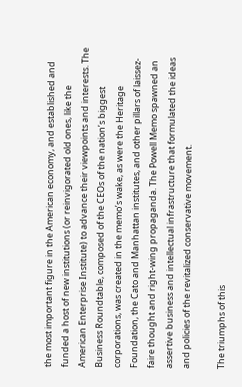the most important figure in the American economy, and established and funded a host of new institutions (or reinvigorated old ones, like the American Enterprise Institute) to advance their viewpoints and interests. The Business Roundtable, composed of the CEOs of the nation’s biggest corporations, was created in the memo’s wake, as were the Heritage Foundation, the Cato and Manhattan institutes, and other pillars of laissez-faire thought and right-wing propaganda. The Powell Memo spawned an assertive business and intellectual infrastructure that formulated the ideas and policies of the revitalized conservative movement.

The triumphs of this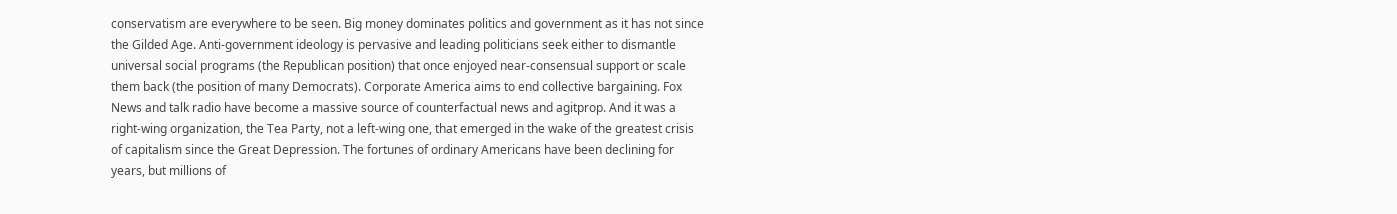conservatism are everywhere to be seen. Big money dominates politics and government as it has not since the Gilded Age. Anti-government ideology is pervasive and leading politicians seek either to dismantle universal social programs (the Republican position) that once enjoyed near-consensual support or scale them back (the position of many Democrats). Corporate America aims to end collective bargaining. Fox News and talk radio have become a massive source of counterfactual news and agitprop. And it was a right-wing organization, the Tea Party, not a left-wing one, that emerged in the wake of the greatest crisis of capitalism since the Great Depression. The fortunes of ordinary Americans have been declining for years, but millions of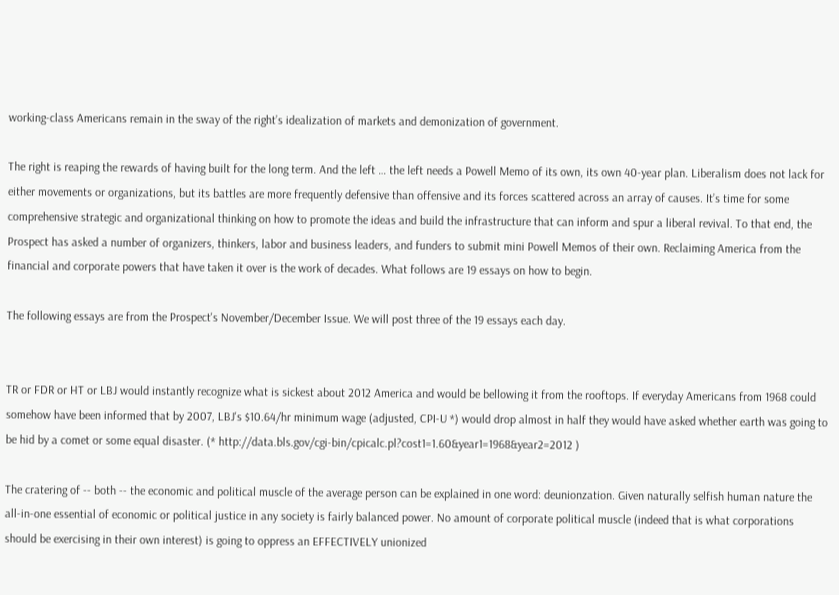working-class Americans remain in the sway of the right’s idealization of markets and demonization of government.

The right is reaping the rewards of having built for the long term. And the left … the left needs a Powell Memo of its own, its own 40-year plan. Liberalism does not lack for either movements or organizations, but its battles are more frequently defensive than offensive and its forces scattered across an array of causes. It’s time for some comprehensive strategic and organizational thinking on how to promote the ideas and build the infrastructure that can inform and spur a liberal revival. To that end, the Prospect has asked a number of organizers, thinkers, labor and business leaders, and funders to submit mini Powell Memos of their own. Reclaiming America from the financial and corporate powers that have taken it over is the work of decades. What follows are 19 essays on how to begin.

The following essays are from the Prospect's November/December Issue. We will post three of the 19 essays each day.


TR or FDR or HT or LBJ would instantly recognize what is sickest about 2012 America and would be bellowing it from the rooftops. If everyday Americans from 1968 could somehow have been informed that by 2007, LBJ's $10.64/hr minimum wage (adjusted, CPI-U *) would drop almost in half they would have asked whether earth was going to be hid by a comet or some equal disaster. (* http://data.bls.gov/cgi-bin/cpicalc.pl?cost1=1.60&year1=1968&year2=2012 )

The cratering of -- both -- the economic and political muscle of the average person can be explained in one word: deunionzation. Given naturally selfish human nature the all-in-one essential of economic or political justice in any society is fairly balanced power. No amount of corporate political muscle (indeed that is what corporations should be exercising in their own interest) is going to oppress an EFFECTIVELY unionized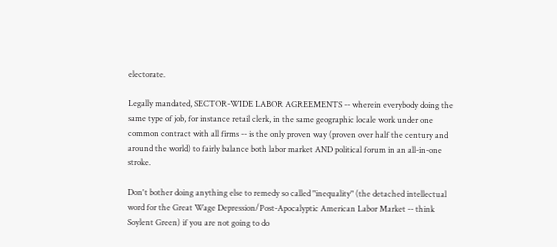electorate.

Legally mandated, SECTOR-WIDE LABOR AGREEMENTS -- wherein everybody doing the same type of job, for instance retail clerk, in the same geographic locale work under one common contract with all firms -- is the only proven way (proven over half the century and around the world) to fairly balance both labor market AND political forum in an all-in-one stroke.

Don't bother doing anything else to remedy so called "inequality" (the detached intellectual word for the Great Wage Depression/Post-Apocalyptic American Labor Market -- think Soylent Green) if you are not going to do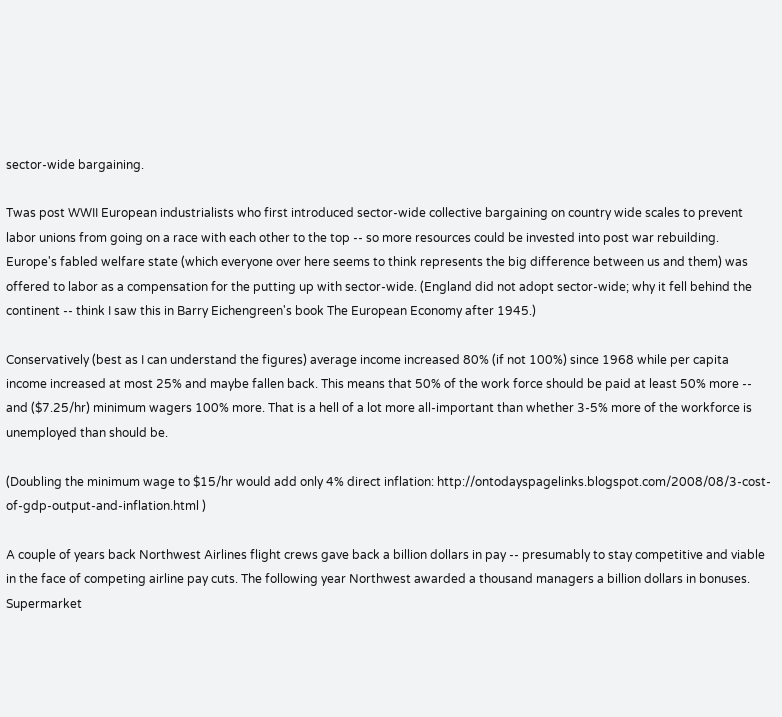sector-wide bargaining.

Twas post WWII European industrialists who first introduced sector-wide collective bargaining on country wide scales to prevent labor unions from going on a race with each other to the top -- so more resources could be invested into post war rebuilding. Europe's fabled welfare state (which everyone over here seems to think represents the big difference between us and them) was offered to labor as a compensation for the putting up with sector-wide. (England did not adopt sector-wide; why it fell behind the continent -- think I saw this in Barry Eichengreen's book The European Economy after 1945.)

Conservatively (best as I can understand the figures) average income increased 80% (if not 100%) since 1968 while per capita income increased at most 25% and maybe fallen back. This means that 50% of the work force should be paid at least 50% more -- and ($7.25/hr) minimum wagers 100% more. That is a hell of a lot more all-important than whether 3-5% more of the workforce is unemployed than should be.

(Doubling the minimum wage to $15/hr would add only 4% direct inflation: http://ontodayspagelinks.blogspot.com/2008/08/3-cost-of-gdp-output-and-inflation.html )

A couple of years back Northwest Airlines flight crews gave back a billion dollars in pay -- presumably to stay competitive and viable in the face of competing airline pay cuts. The following year Northwest awarded a thousand managers a billion dollars in bonuses. Supermarket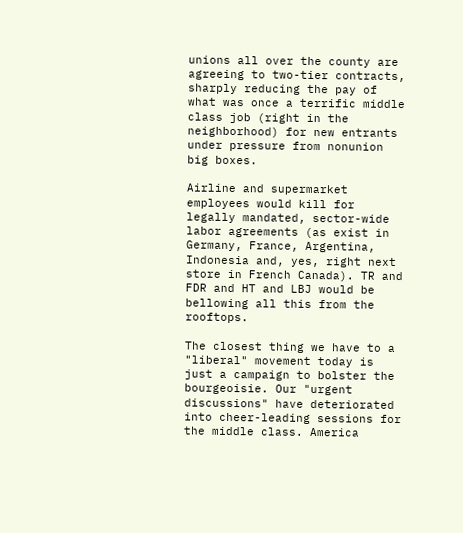unions all over the county are agreeing to two-tier contracts, sharply reducing the pay of what was once a terrific middle class job (right in the neighborhood) for new entrants under pressure from nonunion big boxes.

Airline and supermarket employees would kill for legally mandated, sector-wide labor agreements (as exist in Germany, France, Argentina, Indonesia and, yes, right next store in French Canada). TR and FDR and HT and LBJ would be bellowing all this from the rooftops.

The closest thing we have to a "liberal" movement today is just a campaign to bolster the bourgeoisie. Our "urgent discussions" have deteriorated into cheer-leading sessions for the middle class. America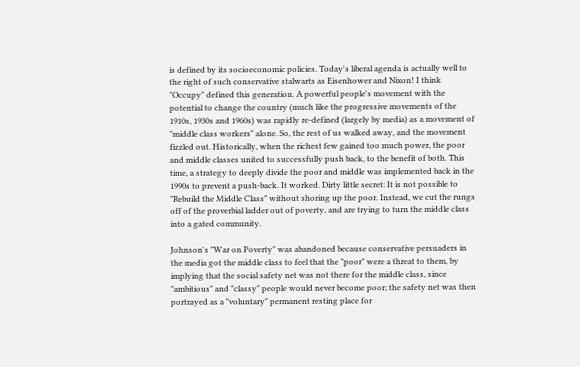is defined by its socioeconomic policies. Today's liberal agenda is actually well to the right of such conservative stalwarts as Eisenhower and Nixon! I think "Occupy" defined this generation. A powerful people's movement with the potential to change the country (much like the progressive movements of the 1910s, 1930s and 1960s) was rapidly re-defined (largely by media) as a movement of "middle class workers" alone. So, the rest of us walked away, and the movement fizzled out. Historically, when the richest few gained too much power, the poor and middle classes united to successfully push back, to the benefit of both. This time, a strategy to deeply divide the poor and middle was implemented back in the 1990s to prevent a push-back. It worked. Dirty little secret: It is not possible to "Rebuild the Middle Class" without shoring up the poor. Instead, we cut the rungs off of the proverbial ladder out of poverty, and are trying to turn the middle class into a gated community.

Johnson's "War on Poverty" was abandoned because conservative persuaders in the media got the middle class to feel that the "poor" were a threat to them, by implying that the social safety net was not there for the middle class, since "ambitious" and "classy" people would never become poor; the safety net was then portrayed as a "voluntary" permanent resting place for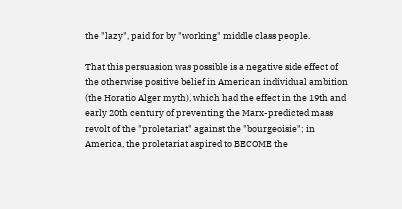the "lazy", paid for by "working" middle class people.

That this persuasion was possible is a negative side effect of the otherwise positive belief in American individual ambition (the Horatio Alger myth), which had the effect in the 19th and early 20th century of preventing the Marx-predicted mass revolt of the "proletariat" against the "bourgeoisie"; in America, the proletariat aspired to BECOME the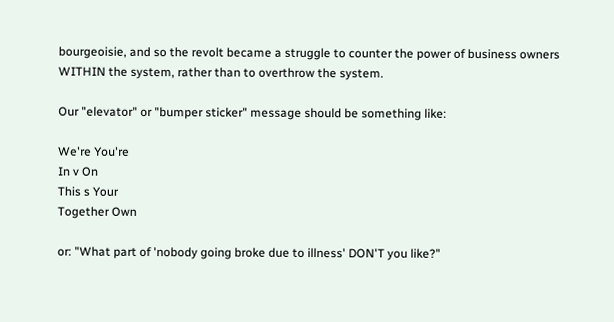bourgeoisie, and so the revolt became a struggle to counter the power of business owners WITHIN the system, rather than to overthrow the system.

Our "elevator" or "bumper sticker" message should be something like:

We're You're
In v On
This s Your
Together Own

or: "What part of 'nobody going broke due to illness' DON'T you like?"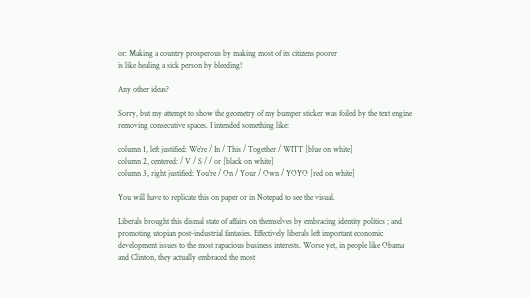or: Making a country prosperous by making most of its citizens poorer
is like healing a sick person by bleeding!

Any other ideas?

Sorry, but my attempt to show the geometry of my bumper sticker was foiled by the text engine removing consecutive spaces. I intended something like:

column 1, left justified: We're / In / This / Together / WITT [blue on white]
column 2, centered: / V / S / / or [black on white]
column 3, right justified: You're / On / Your / Own / YOYO [red on white]

You will have to replicate this on paper or in Notepad to see the visual.

Liberals brought this dismal state of affairs on themselves by embracing identity politics ; and promoting utopian post-industrial fantasies. Effectively liberals left important economic development issues to the most rapacious business interests. Worse yet, in people like Obama and Clinton, they actually embraced the most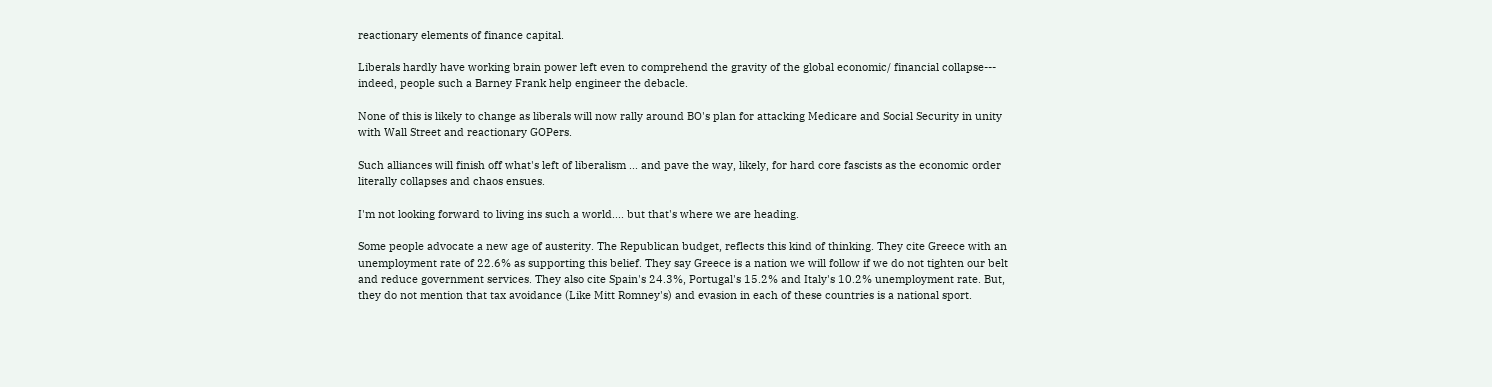reactionary elements of finance capital.

Liberals hardly have working brain power left even to comprehend the gravity of the global economic/ financial collapse--- indeed, people such a Barney Frank help engineer the debacle.

None of this is likely to change as liberals will now rally around BO's plan for attacking Medicare and Social Security in unity with Wall Street and reactionary GOPers.

Such alliances will finish off what's left of liberalism ... and pave the way, likely, for hard core fascists as the economic order literally collapses and chaos ensues.

I'm not looking forward to living ins such a world.... but that's where we are heading.

Some people advocate a new age of austerity. The Republican budget, reflects this kind of thinking. They cite Greece with an unemployment rate of 22.6% as supporting this belief. They say Greece is a nation we will follow if we do not tighten our belt and reduce government services. They also cite Spain's 24.3%, Portugal's 15.2% and Italy's 10.2% unemployment rate. But, they do not mention that tax avoidance (Like Mitt Romney's) and evasion in each of these countries is a national sport.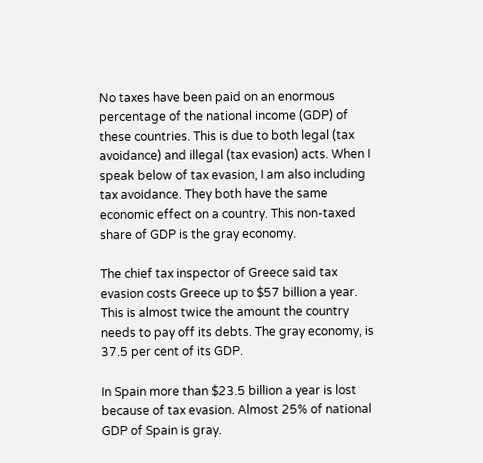No taxes have been paid on an enormous percentage of the national income (GDP) of these countries. This is due to both legal (tax avoidance) and illegal (tax evasion) acts. When I speak below of tax evasion, I am also including tax avoidance. They both have the same economic effect on a country. This non-taxed share of GDP is the gray economy.

The chief tax inspector of Greece said tax evasion costs Greece up to $57 billion a year. This is almost twice the amount the country needs to pay off its debts. The gray economy, is 37.5 per cent of its GDP.

In Spain more than $23.5 billion a year is lost because of tax evasion. Almost 25% of national GDP of Spain is gray.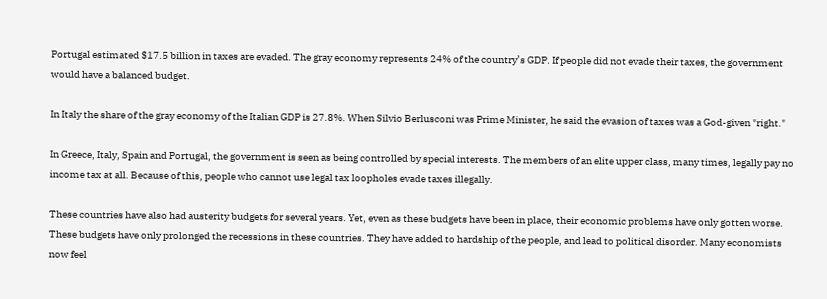Portugal estimated $17.5 billion in taxes are evaded. The gray economy represents 24% of the country’s GDP. If people did not evade their taxes, the government would have a balanced budget.

In Italy the share of the gray economy of the Italian GDP is 27.8%. When Silvio Berlusconi was Prime Minister, he said the evasion of taxes was a God-given "right."

In Greece, Italy, Spain and Portugal, the government is seen as being controlled by special interests. The members of an elite upper class, many times, legally pay no income tax at all. Because of this, people who cannot use legal tax loopholes evade taxes illegally.

These countries have also had austerity budgets for several years. Yet, even as these budgets have been in place, their economic problems have only gotten worse. These budgets have only prolonged the recessions in these countries. They have added to hardship of the people, and lead to political disorder. Many economists now feel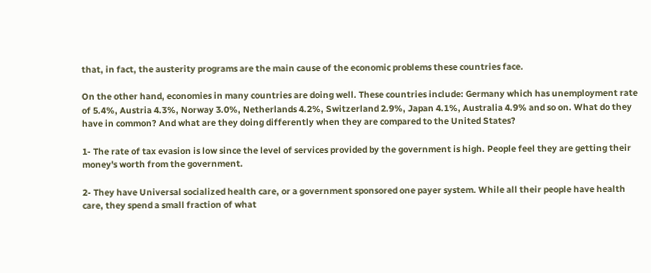that, in fact, the austerity programs are the main cause of the economic problems these countries face.

On the other hand, economies in many countries are doing well. These countries include: Germany which has unemployment rate of 5.4%, Austria 4.3%, Norway 3.0%, Netherlands 4.2%, Switzerland 2.9%, Japan 4.1%, Australia 4.9% and so on. What do they have in common? And what are they doing differently when they are compared to the United States?

1- The rate of tax evasion is low since the level of services provided by the government is high. People feel they are getting their money's worth from the government.

2- They have Universal socialized health care, or a government sponsored one payer system. While all their people have health care, they spend a small fraction of what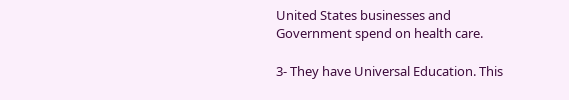United States businesses and Government spend on health care.

3- They have Universal Education. This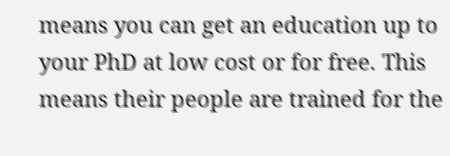means you can get an education up to your PhD at low cost or for free. This means their people are trained for the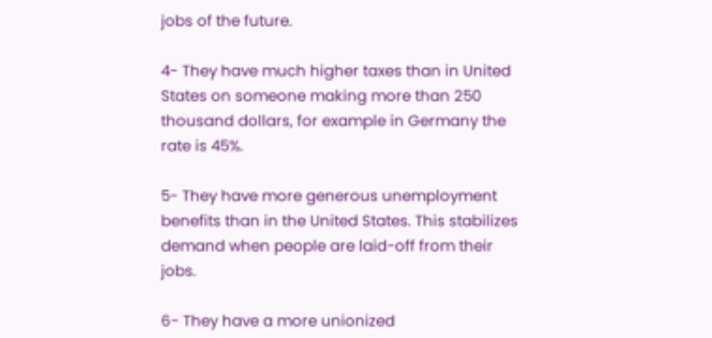jobs of the future.

4- They have much higher taxes than in United States on someone making more than 250 thousand dollars, for example in Germany the rate is 45%.

5- They have more generous unemployment benefits than in the United States. This stabilizes demand when people are laid-off from their jobs.

6- They have a more unionized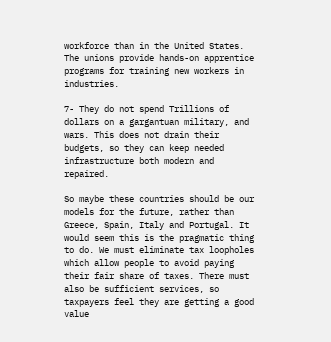workforce than in the United States. The unions provide hands-on apprentice programs for training new workers in industries.

7- They do not spend Trillions of dollars on a gargantuan military, and wars. This does not drain their budgets, so they can keep needed infrastructure both modern and repaired.

So maybe these countries should be our models for the future, rather than Greece, Spain, Italy and Portugal. It would seem this is the pragmatic thing to do. We must eliminate tax loopholes which allow people to avoid paying their fair share of taxes. There must also be sufficient services, so taxpayers feel they are getting a good value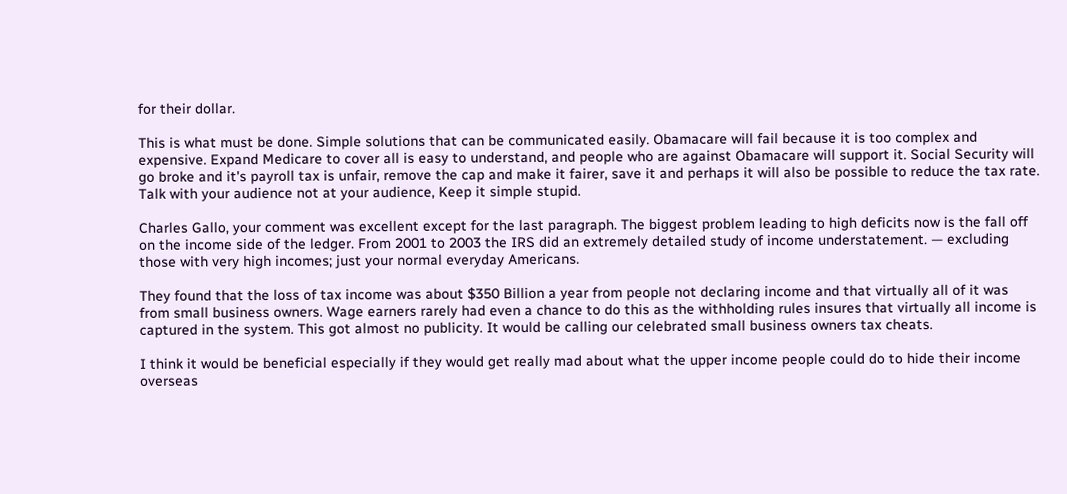for their dollar.

This is what must be done. Simple solutions that can be communicated easily. Obamacare will fail because it is too complex and expensive. Expand Medicare to cover all is easy to understand, and people who are against Obamacare will support it. Social Security will go broke and it's payroll tax is unfair, remove the cap and make it fairer, save it and perhaps it will also be possible to reduce the tax rate. Talk with your audience not at your audience, Keep it simple stupid.

Charles Gallo, your comment was excellent except for the last paragraph. The biggest problem leading to high deficits now is the fall off on the income side of the ledger. From 2001 to 2003 the IRS did an extremely detailed study of income understatement. — excluding those with very high incomes; just your normal everyday Americans.

They found that the loss of tax income was about $350 Billion a year from people not declaring income and that virtually all of it was from small business owners. Wage earners rarely had even a chance to do this as the withholding rules insures that virtually all income is captured in the system. This got almost no publicity. It would be calling our celebrated small business owners tax cheats.

I think it would be beneficial especially if they would get really mad about what the upper income people could do to hide their income overseas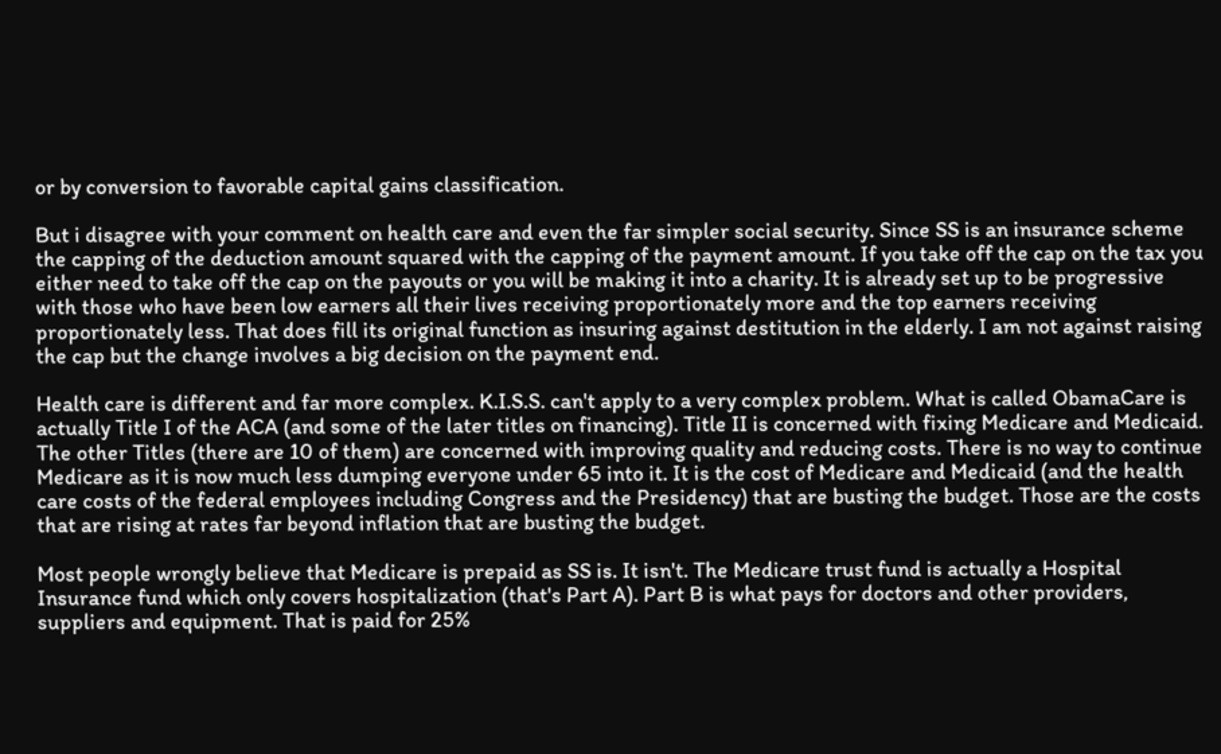or by conversion to favorable capital gains classification.

But i disagree with your comment on health care and even the far simpler social security. Since SS is an insurance scheme the capping of the deduction amount squared with the capping of the payment amount. If you take off the cap on the tax you either need to take off the cap on the payouts or you will be making it into a charity. It is already set up to be progressive with those who have been low earners all their lives receiving proportionately more and the top earners receiving proportionately less. That does fill its original function as insuring against destitution in the elderly. I am not against raising the cap but the change involves a big decision on the payment end.

Health care is different and far more complex. K.I.S.S. can't apply to a very complex problem. What is called ObamaCare is actually Title I of the ACA (and some of the later titles on financing). Title II is concerned with fixing Medicare and Medicaid. The other Titles (there are 10 of them) are concerned with improving quality and reducing costs. There is no way to continue Medicare as it is now much less dumping everyone under 65 into it. It is the cost of Medicare and Medicaid (and the health care costs of the federal employees including Congress and the Presidency) that are busting the budget. Those are the costs that are rising at rates far beyond inflation that are busting the budget.

Most people wrongly believe that Medicare is prepaid as SS is. It isn't. The Medicare trust fund is actually a Hospital Insurance fund which only covers hospitalization (that's Part A). Part B is what pays for doctors and other providers, suppliers and equipment. That is paid for 25%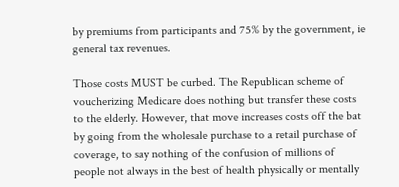by premiums from participants and 75% by the government, ie general tax revenues.

Those costs MUST be curbed. The Republican scheme of voucherizing Medicare does nothing but transfer these costs to the elderly. However, that move increases costs off the bat by going from the wholesale purchase to a retail purchase of coverage, to say nothing of the confusion of millions of people not always in the best of health physically or mentally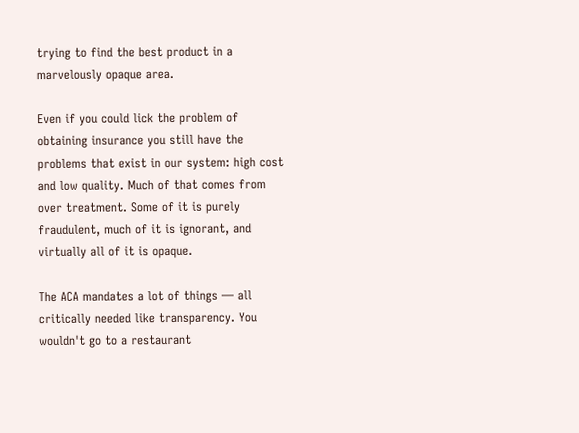trying to find the best product in a marvelously opaque area.

Even if you could lick the problem of obtaining insurance you still have the problems that exist in our system: high cost and low quality. Much of that comes from over treatment. Some of it is purely fraudulent, much of it is ignorant, and virtually all of it is opaque.

The ACA mandates a lot of things — all critically needed like transparency. You wouldn't go to a restaurant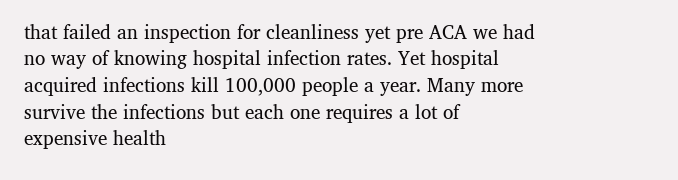that failed an inspection for cleanliness yet pre ACA we had no way of knowing hospital infection rates. Yet hospital acquired infections kill 100,000 people a year. Many more survive the infections but each one requires a lot of expensive health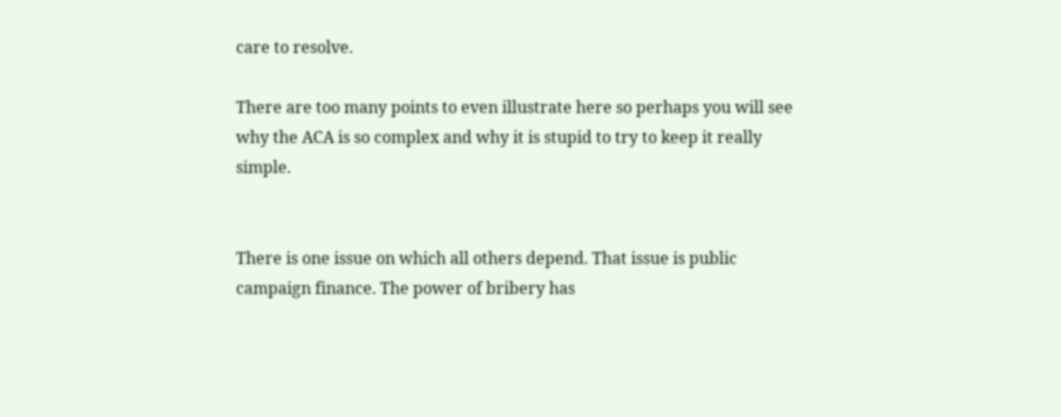care to resolve.

There are too many points to even illustrate here so perhaps you will see why the ACA is so complex and why it is stupid to try to keep it really simple.


There is one issue on which all others depend. That issue is public campaign finance. The power of bribery has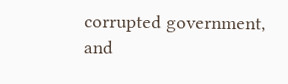corrupted government, and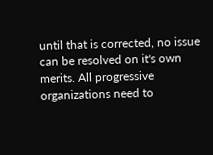until that is corrected, no issue can be resolved on it's own merits. All progressive organizations need to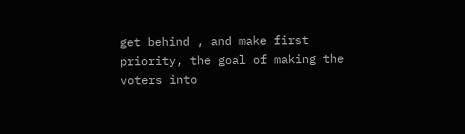get behind , and make first priority, the goal of making the voters into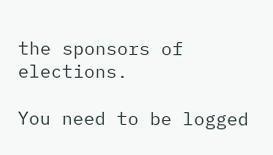the sponsors of elections.

You need to be logged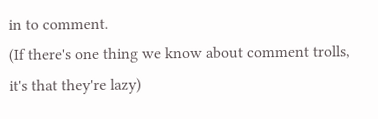in to comment.
(If there's one thing we know about comment trolls, it's that they're lazy)